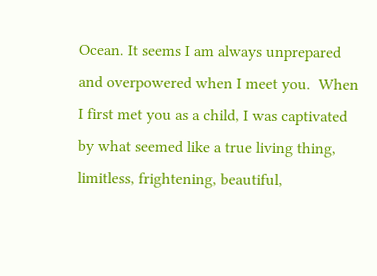Ocean. It seems I am always unprepared and overpowered when I meet you.  When I first met you as a child, I was captivated by what seemed like a true living thing, limitless, frightening, beautiful,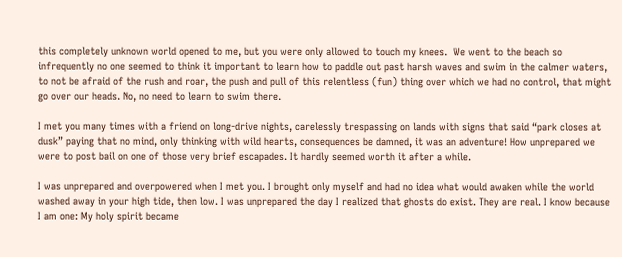this completely unknown world opened to me, but you were only allowed to touch my knees.  We went to the beach so infrequently no one seemed to think it important to learn how to paddle out past harsh waves and swim in the calmer waters, to not be afraid of the rush and roar, the push and pull of this relentless (fun) thing over which we had no control, that might go over our heads. No, no need to learn to swim there.

I met you many times with a friend on long-drive nights, carelessly trespassing on lands with signs that said “park closes at dusk” paying that no mind, only thinking with wild hearts, consequences be damned, it was an adventure! How unprepared we were to post bail on one of those very brief escapades. It hardly seemed worth it after a while.

I was unprepared and overpowered when I met you. I brought only myself and had no idea what would awaken while the world washed away in your high tide, then low. I was unprepared the day I realized that ghosts do exist. They are real. I know because I am one: My holy spirit became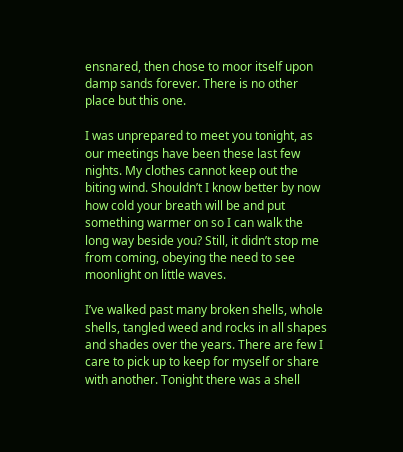ensnared, then chose to moor itself upon damp sands forever. There is no other place but this one.

I was unprepared to meet you tonight, as our meetings have been these last few nights. My clothes cannot keep out the biting wind. Shouldn’t I know better by now how cold your breath will be and put something warmer on so I can walk the long way beside you? Still, it didn’t stop me from coming, obeying the need to see moonlight on little waves.

I’ve walked past many broken shells, whole shells, tangled weed and rocks in all shapes and shades over the years. There are few I care to pick up to keep for myself or share with another. Tonight there was a shell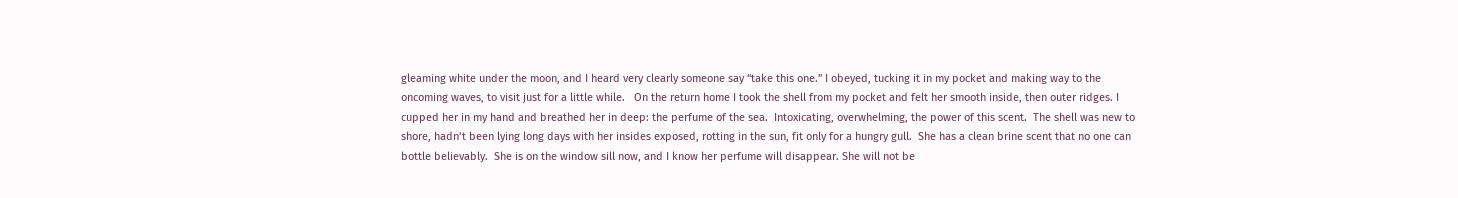gleaming white under the moon, and I heard very clearly someone say “take this one.” I obeyed, tucking it in my pocket and making way to the oncoming waves, to visit just for a little while.   On the return home I took the shell from my pocket and felt her smooth inside, then outer ridges. I cupped her in my hand and breathed her in deep: the perfume of the sea.  Intoxicating, overwhelming, the power of this scent.  The shell was new to shore, hadn’t been lying long days with her insides exposed, rotting in the sun, fit only for a hungry gull.  She has a clean brine scent that no one can bottle believably.  She is on the window sill now, and I know her perfume will disappear. She will not be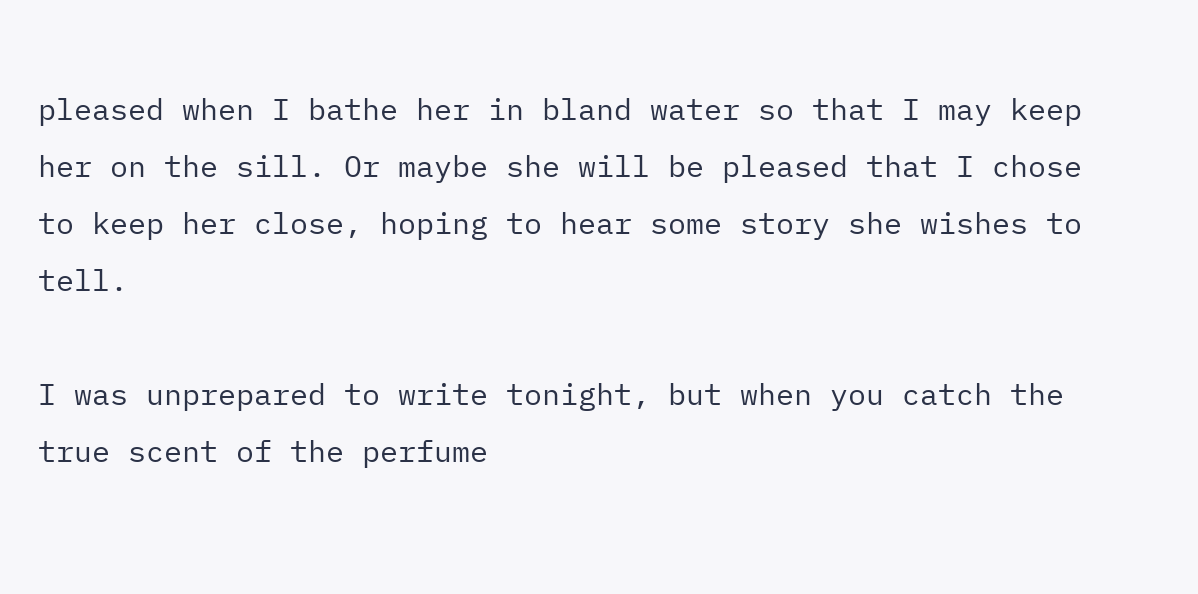pleased when I bathe her in bland water so that I may keep her on the sill. Or maybe she will be pleased that I chose to keep her close, hoping to hear some story she wishes to tell.

I was unprepared to write tonight, but when you catch the true scent of the perfume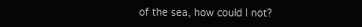of the sea, how could I not?